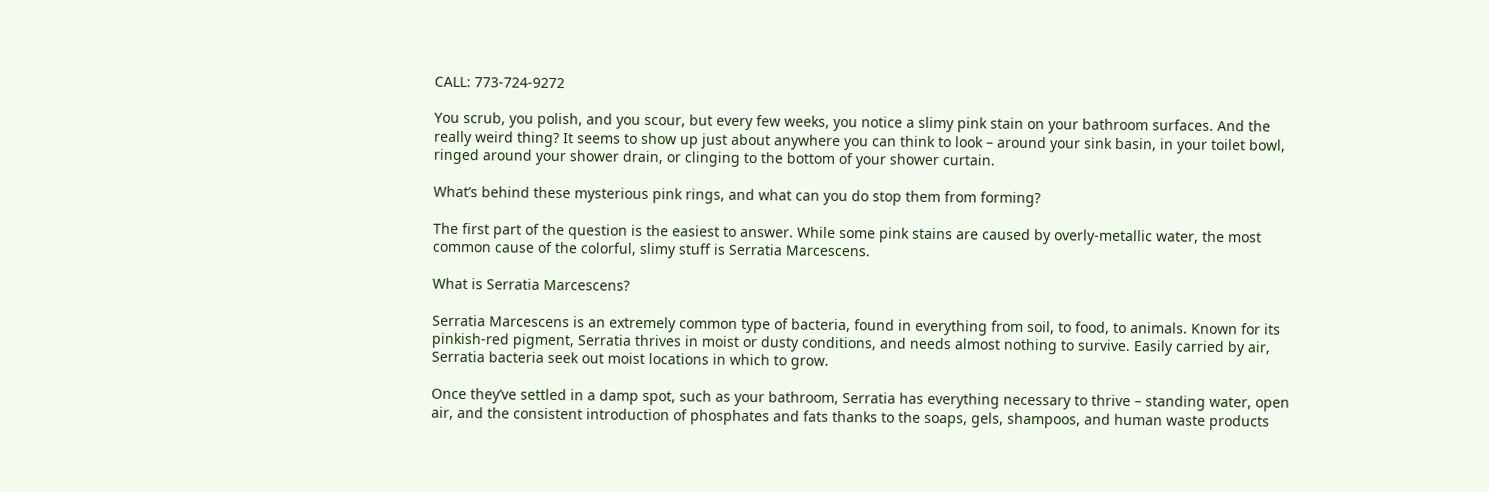CALL: 773-724-9272

You scrub, you polish, and you scour, but every few weeks, you notice a slimy pink stain on your bathroom surfaces. And the really weird thing? It seems to show up just about anywhere you can think to look – around your sink basin, in your toilet bowl, ringed around your shower drain, or clinging to the bottom of your shower curtain.

What’s behind these mysterious pink rings, and what can you do stop them from forming?

The first part of the question is the easiest to answer. While some pink stains are caused by overly-metallic water, the most common cause of the colorful, slimy stuff is Serratia Marcescens.

What is Serratia Marcescens?

Serratia Marcescens is an extremely common type of bacteria, found in everything from soil, to food, to animals. Known for its pinkish-red pigment, Serratia thrives in moist or dusty conditions, and needs almost nothing to survive. Easily carried by air, Serratia bacteria seek out moist locations in which to grow.

Once they’ve settled in a damp spot, such as your bathroom, Serratia has everything necessary to thrive – standing water, open air, and the consistent introduction of phosphates and fats thanks to the soaps, gels, shampoos, and human waste products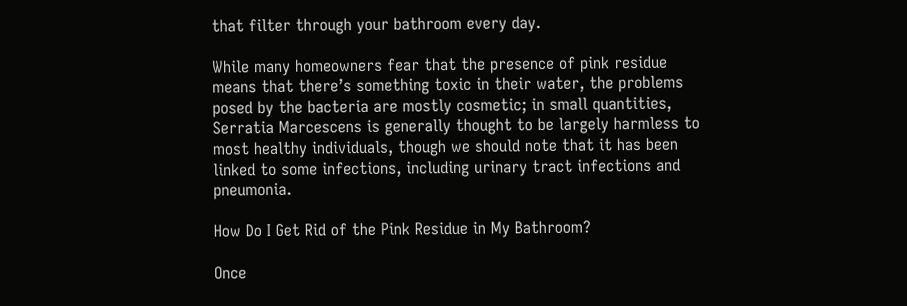that filter through your bathroom every day.

While many homeowners fear that the presence of pink residue means that there’s something toxic in their water, the problems posed by the bacteria are mostly cosmetic; in small quantities, Serratia Marcescens is generally thought to be largely harmless to most healthy individuals, though we should note that it has been linked to some infections, including urinary tract infections and pneumonia.

How Do I Get Rid of the Pink Residue in My Bathroom?

Once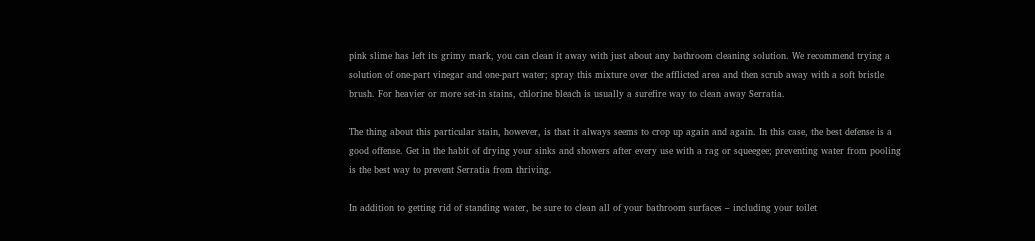pink slime has left its grimy mark, you can clean it away with just about any bathroom cleaning solution. We recommend trying a solution of one-part vinegar and one-part water; spray this mixture over the afflicted area and then scrub away with a soft bristle brush. For heavier or more set-in stains, chlorine bleach is usually a surefire way to clean away Serratia.

The thing about this particular stain, however, is that it always seems to crop up again and again. In this case, the best defense is a good offense. Get in the habit of drying your sinks and showers after every use with a rag or squeegee; preventing water from pooling is the best way to prevent Serratia from thriving.

In addition to getting rid of standing water, be sure to clean all of your bathroom surfaces – including your toilet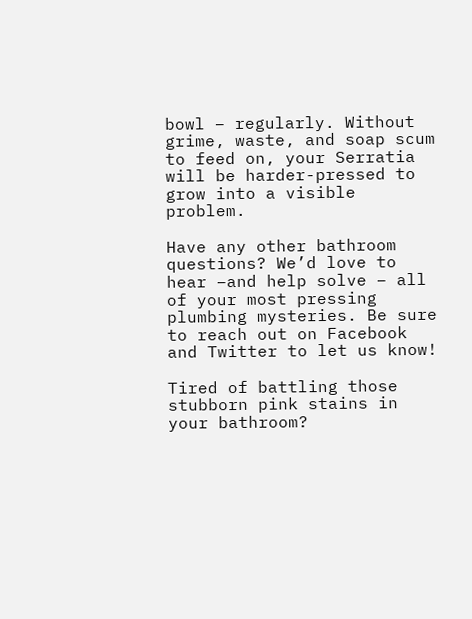bowl – regularly. Without grime, waste, and soap scum to feed on, your Serratia will be harder-pressed to grow into a visible problem.

Have any other bathroom questions? We’d love to hear –and help solve – all of your most pressing plumbing mysteries. Be sure to reach out on Facebook and Twitter to let us know!

Tired of battling those stubborn pink stains in your bathroom?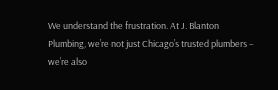We understand the frustration. At J. Blanton Plumbing, we’re not just Chicago’s trusted plumbers – we’re also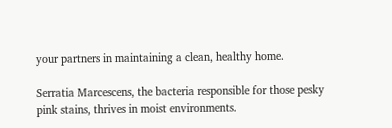your partners in maintaining a clean, healthy home.

Serratia Marcescens, the bacteria responsible for those pesky pink stains, thrives in moist environments.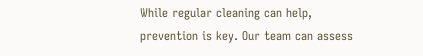While regular cleaning can help, prevention is key. Our team can assess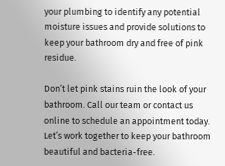your plumbing to identify any potential moisture issues and provide solutions to keep your bathroom dry and free of pink residue.

Don’t let pink stains ruin the look of your bathroom. Call our team or contact us online to schedule an appointment today. Let’s work together to keep your bathroom beautiful and bacteria-free.